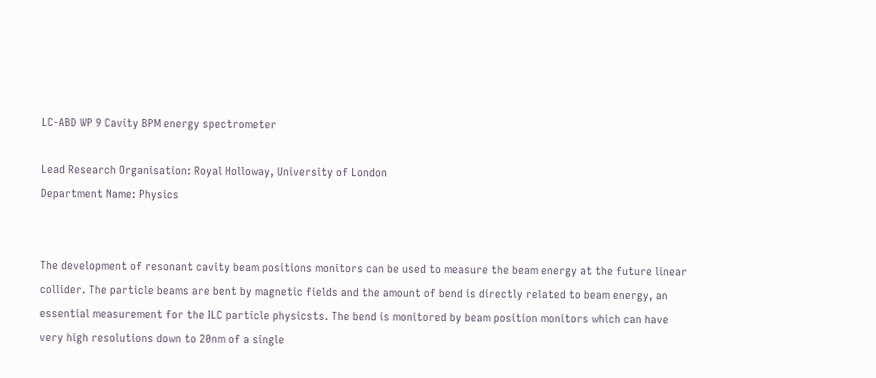LC-ABD WP 9 Cavity BPM energy spectrometer

Lead Research Organisation: Royal Holloway, University of London
Department Name: Physics


The development of resonant cavity beam positions monitors can be used to measure the beam energy at the future linear collider. The particle beams are bent by magnetic fields and the amount of bend is directly related to beam energy, an essential measurement for the ILC particle physicsts. The bend is monitored by beam position monitors which can have very high resolutions down to 20nm of a single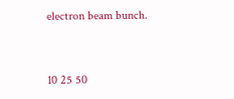electron beam bunch.


10 25 50